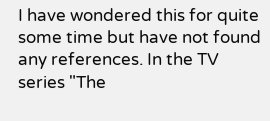I have wondered this for quite some time but have not found any references. In the TV series "The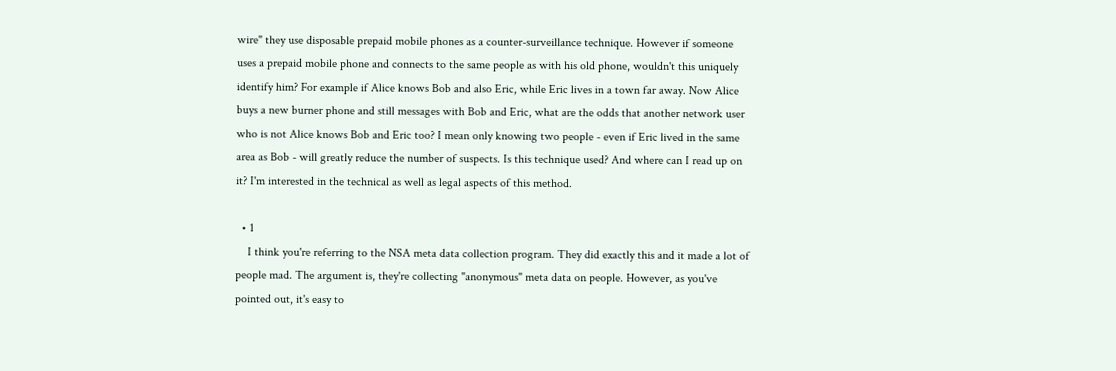wire" they use disposable prepaid mobile phones as a counter-surveillance technique. However if someone uses a prepaid mobile phone and connects to the same people as with his old phone, wouldn't this uniquely identify him? For example if Alice knows Bob and also Eric, while Eric lives in a town far away. Now Alice buys a new burner phone and still messages with Bob and Eric, what are the odds that another network user who is not Alice knows Bob and Eric too? I mean only knowing two people - even if Eric lived in the same area as Bob - will greatly reduce the number of suspects. Is this technique used? And where can I read up on it? I'm interested in the technical as well as legal aspects of this method.

  • 1
    I think you're referring to the NSA meta data collection program. They did exactly this and it made a lot of people mad. The argument is, they're collecting "anonymous" meta data on people. However, as you've pointed out, it's easy to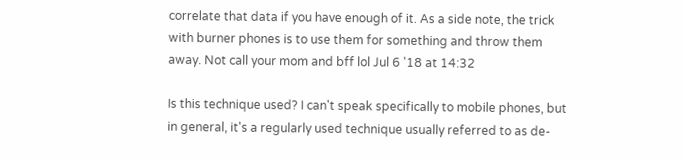correlate that data if you have enough of it. As a side note, the trick with burner phones is to use them for something and throw them away. Not call your mom and bff lol Jul 6 '18 at 14:32

Is this technique used? I can't speak specifically to mobile phones, but in general, it's a regularly used technique usually referred to as de-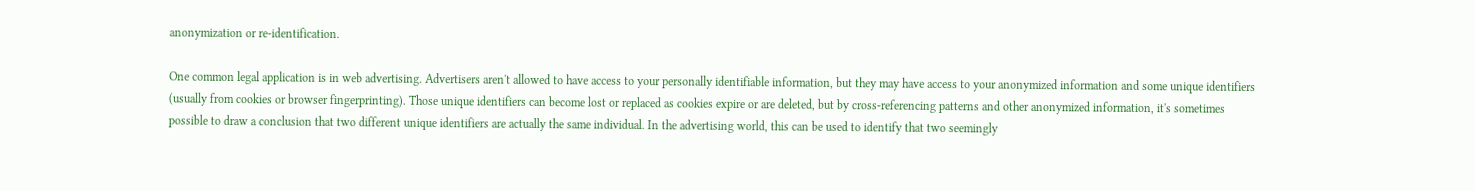anonymization or re-identification.

One common legal application is in web advertising. Advertisers aren't allowed to have access to your personally identifiable information, but they may have access to your anonymized information and some unique identifiers (usually from cookies or browser fingerprinting). Those unique identifiers can become lost or replaced as cookies expire or are deleted, but by cross-referencing patterns and other anonymized information, it's sometimes possible to draw a conclusion that two different unique identifiers are actually the same individual. In the advertising world, this can be used to identify that two seemingly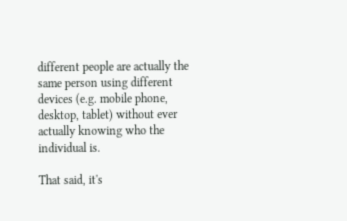different people are actually the same person using different devices (e.g. mobile phone, desktop, tablet) without ever actually knowing who the individual is.

That said, it's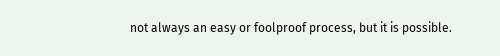not always an easy or foolproof process, but it is possible.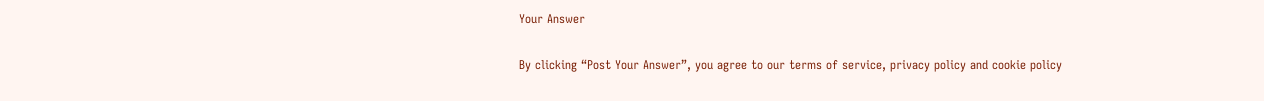Your Answer

By clicking “Post Your Answer”, you agree to our terms of service, privacy policy and cookie policy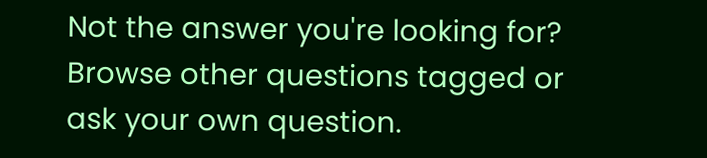Not the answer you're looking for? Browse other questions tagged or ask your own question.